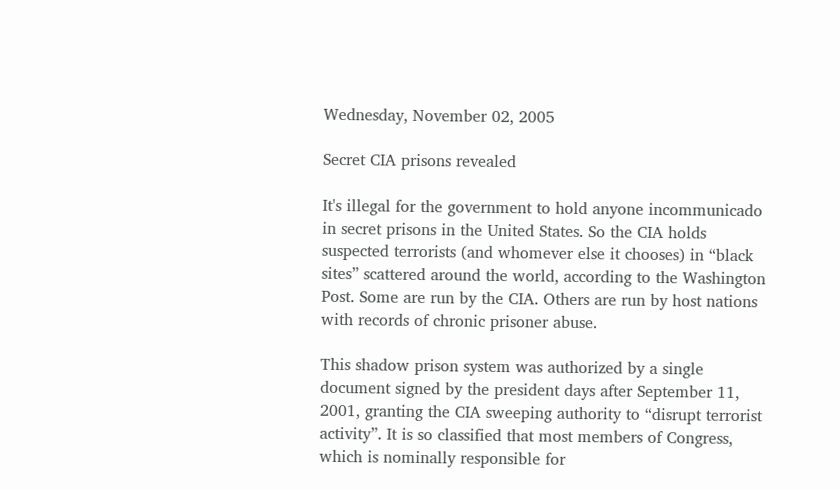Wednesday, November 02, 2005

Secret CIA prisons revealed

It's illegal for the government to hold anyone incommunicado in secret prisons in the United States. So the CIA holds suspected terrorists (and whomever else it chooses) in “black sites” scattered around the world, according to the Washington Post. Some are run by the CIA. Others are run by host nations with records of chronic prisoner abuse.

This shadow prison system was authorized by a single document signed by the president days after September 11, 2001, granting the CIA sweeping authority to “disrupt terrorist activity”. It is so classified that most members of Congress, which is nominally responsible for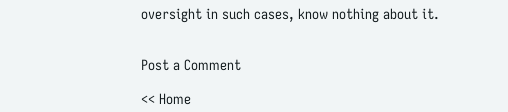oversight in such cases, know nothing about it.


Post a Comment

<< Home